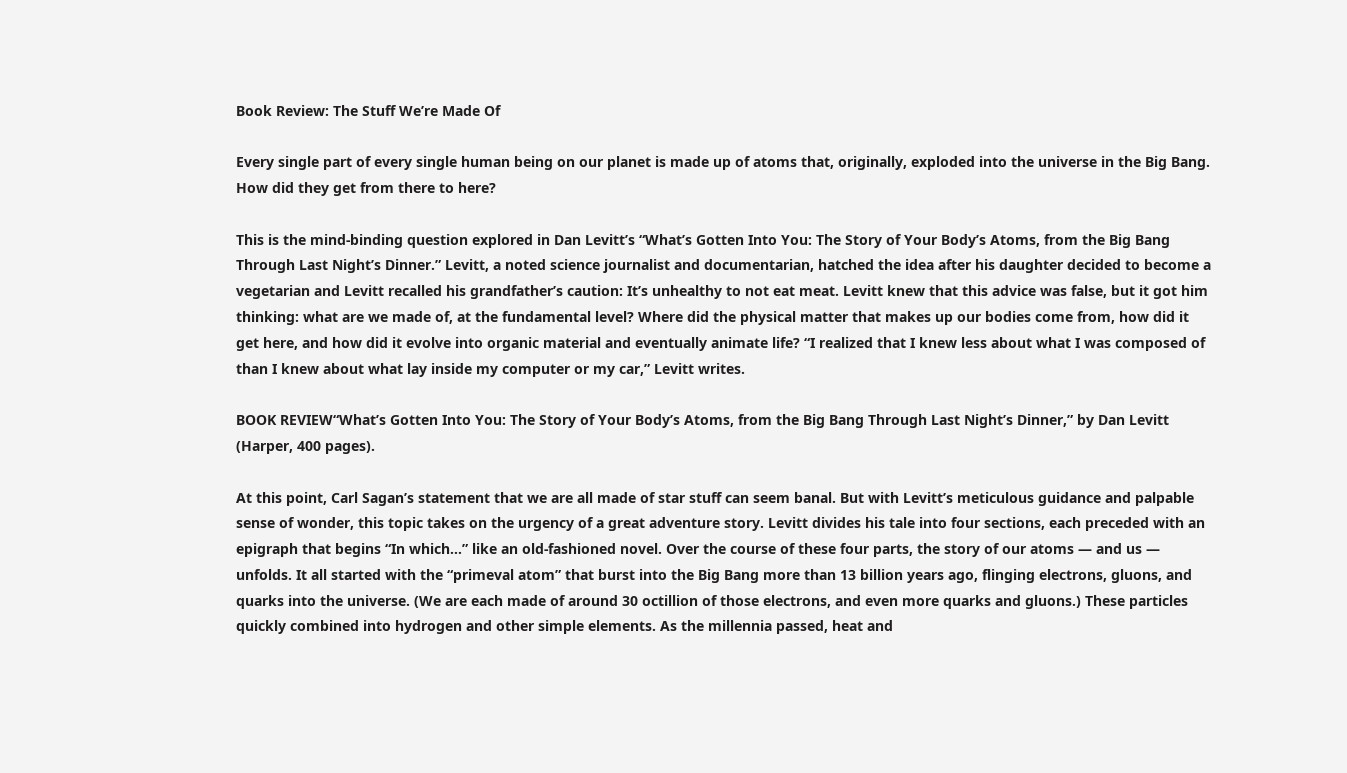Book Review: The Stuff We’re Made Of

Every single part of every single human being on our planet is made up of atoms that, originally, exploded into the universe in the Big Bang. How did they get from there to here?

This is the mind-binding question explored in Dan Levitt’s “What’s Gotten Into You: The Story of Your Body’s Atoms, from the Big Bang Through Last Night’s Dinner.” Levitt, a noted science journalist and documentarian, hatched the idea after his daughter decided to become a vegetarian and Levitt recalled his grandfather’s caution: It’s unhealthy to not eat meat. Levitt knew that this advice was false, but it got him thinking: what are we made of, at the fundamental level? Where did the physical matter that makes up our bodies come from, how did it get here, and how did it evolve into organic material and eventually animate life? “I realized that I knew less about what I was composed of than I knew about what lay inside my computer or my car,” Levitt writes.

BOOK REVIEW“What’s Gotten Into You: The Story of Your Body’s Atoms, from the Big Bang Through Last Night’s Dinner,” by Dan Levitt (Harper, 400 pages).

At this point, Carl Sagan’s statement that we are all made of star stuff can seem banal. But with Levitt’s meticulous guidance and palpable sense of wonder, this topic takes on the urgency of a great adventure story. Levitt divides his tale into four sections, each preceded with an epigraph that begins “In which…” like an old-fashioned novel. Over the course of these four parts, the story of our atoms — and us — unfolds. It all started with the “primeval atom” that burst into the Big Bang more than 13 billion years ago, flinging electrons, gluons, and quarks into the universe. (We are each made of around 30 octillion of those electrons, and even more quarks and gluons.) These particles quickly combined into hydrogen and other simple elements. As the millennia passed, heat and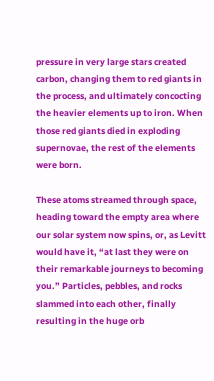pressure in very large stars created carbon, changing them to red giants in the process, and ultimately concocting the heavier elements up to iron. When those red giants died in exploding supernovae, the rest of the elements were born.

These atoms streamed through space, heading toward the empty area where our solar system now spins, or, as Levitt would have it, “at last they were on their remarkable journeys to becoming you.” Particles, pebbles, and rocks slammed into each other, finally resulting in the huge orb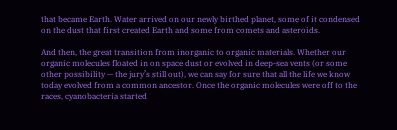that became Earth. Water arrived on our newly birthed planet, some of it condensed on the dust that first created Earth and some from comets and asteroids.

And then, the great transition from inorganic to organic materials. Whether our organic molecules floated in on space dust or evolved in deep-sea vents (or some other possibility — the jury’s still out), we can say for sure that all the life we know today evolved from a common ancestor. Once the organic molecules were off to the races, cyanobacteria started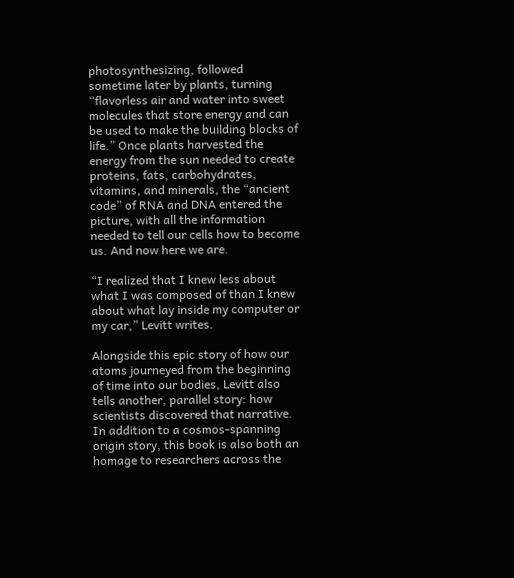photosynthesizing, followed sometime later by plants, turning “flavorless air and water into sweet molecules that store energy and can be used to make the building blocks of life.” Once plants harvested the energy from the sun needed to create proteins, fats, carbohydrates, vitamins, and minerals, the “ancient code” of RNA and DNA entered the picture, with all the information needed to tell our cells how to become us. And now here we are.

“I realized that I knew less about what I was composed of than I knew about what lay inside my computer or my car,” Levitt writes.

Alongside this epic story of how our atoms journeyed from the beginning of time into our bodies, Levitt also tells another, parallel story: how scientists discovered that narrative. In addition to a cosmos-spanning origin story, this book is also both an homage to researchers across the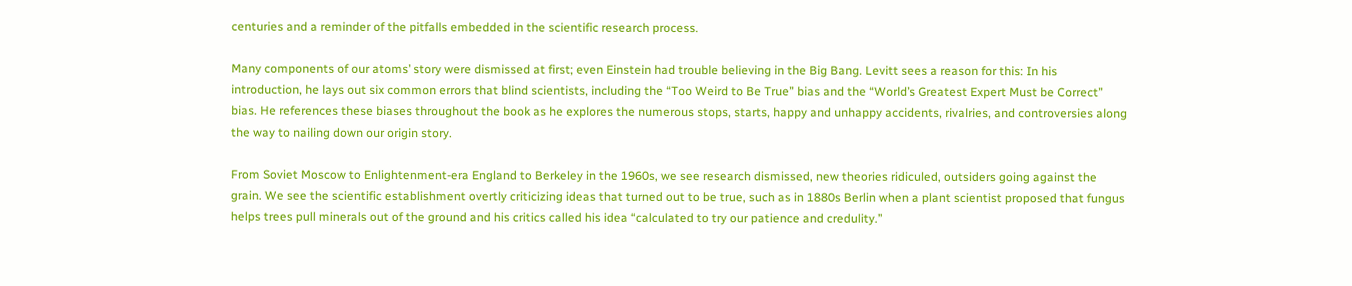centuries and a reminder of the pitfalls embedded in the scientific research process.

Many components of our atoms’ story were dismissed at first; even Einstein had trouble believing in the Big Bang. Levitt sees a reason for this: In his introduction, he lays out six common errors that blind scientists, including the “Too Weird to Be True” bias and the “World’s Greatest Expert Must be Correct” bias. He references these biases throughout the book as he explores the numerous stops, starts, happy and unhappy accidents, rivalries, and controversies along the way to nailing down our origin story.

From Soviet Moscow to Enlightenment-era England to Berkeley in the 1960s, we see research dismissed, new theories ridiculed, outsiders going against the grain. We see the scientific establishment overtly criticizing ideas that turned out to be true, such as in 1880s Berlin when a plant scientist proposed that fungus helps trees pull minerals out of the ground and his critics called his idea “calculated to try our patience and credulity.”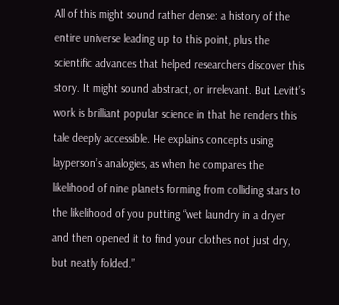All of this might sound rather dense: a history of the entire universe leading up to this point, plus the scientific advances that helped researchers discover this story. It might sound abstract, or irrelevant. But Levitt’s work is brilliant popular science in that he renders this tale deeply accessible. He explains concepts using layperson’s analogies, as when he compares the likelihood of nine planets forming from colliding stars to the likelihood of you putting “wet laundry in a dryer and then opened it to find your clothes not just dry, but neatly folded.”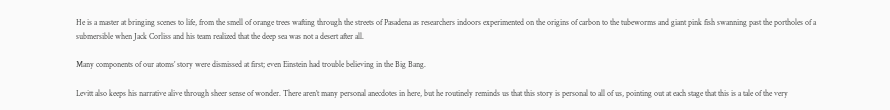He is a master at bringing scenes to life, from the smell of orange trees wafting through the streets of Pasadena as researchers indoors experimented on the origins of carbon to the tubeworms and giant pink fish swanning past the portholes of a submersible when Jack Corliss and his team realized that the deep sea was not a desert after all.

Many components of our atoms’ story were dismissed at first; even Einstein had trouble believing in the Big Bang.

Levitt also keeps his narrative alive through sheer sense of wonder. There aren’t many personal anecdotes in here, but he routinely reminds us that this story is personal to all of us, pointing out at each stage that this is a tale of the very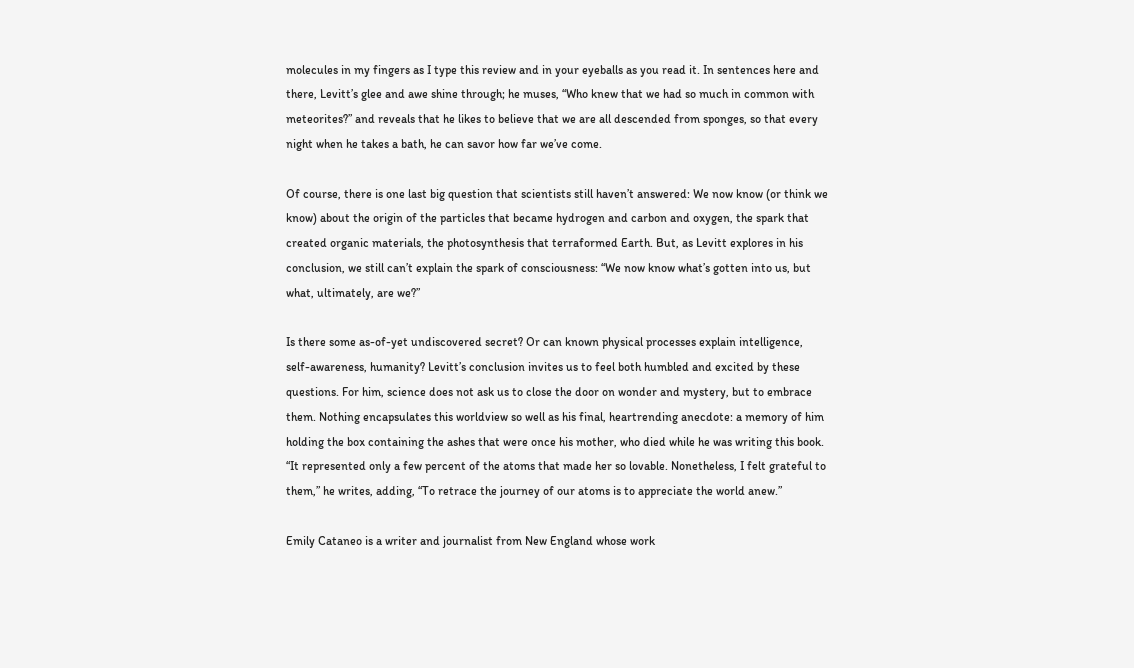molecules in my fingers as I type this review and in your eyeballs as you read it. In sentences here and there, Levitt’s glee and awe shine through; he muses, “Who knew that we had so much in common with meteorites?” and reveals that he likes to believe that we are all descended from sponges, so that every night when he takes a bath, he can savor how far we’ve come.

Of course, there is one last big question that scientists still haven’t answered: We now know (or think we know) about the origin of the particles that became hydrogen and carbon and oxygen, the spark that created organic materials, the photosynthesis that terraformed Earth. But, as Levitt explores in his conclusion, we still can’t explain the spark of consciousness: “We now know what’s gotten into us, but what, ultimately, are we?”

Is there some as-of-yet undiscovered secret? Or can known physical processes explain intelligence, self-awareness, humanity? Levitt’s conclusion invites us to feel both humbled and excited by these questions. For him, science does not ask us to close the door on wonder and mystery, but to embrace them. Nothing encapsulates this worldview so well as his final, heartrending anecdote: a memory of him holding the box containing the ashes that were once his mother, who died while he was writing this book. “It represented only a few percent of the atoms that made her so lovable. Nonetheless, I felt grateful to them,” he writes, adding, “To retrace the journey of our atoms is to appreciate the world anew.”

Emily Cataneo is a writer and journalist from New England whose work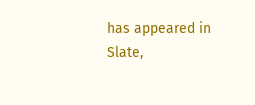has appeared in Slate,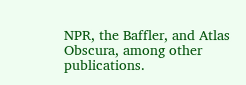NPR, the Baffler, and Atlas Obscura, among other publications.